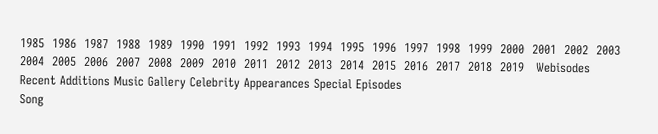1985  1986  1987  1988  1989  1990  1991  1992  1993  1994  1995  1996  1997  1998  1999  2000  2001  2002  2003
2004  2005  2006  2007  2008  2009  2010  2011  2012  2013  2014  2015  2016  2017  2018  2019   Webisodes
Recent Additions Music Gallery Celebrity Appearances Special Episodes
Song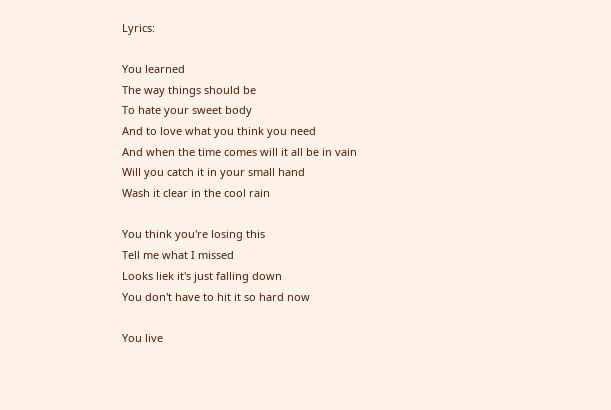Lyrics:

You learned
The way things should be
To hate your sweet body
And to love what you think you need
And when the time comes will it all be in vain
Will you catch it in your small hand
Wash it clear in the cool rain

You think you're losing this
Tell me what I missed
Looks liek it's just falling down
You don't have to hit it so hard now

You live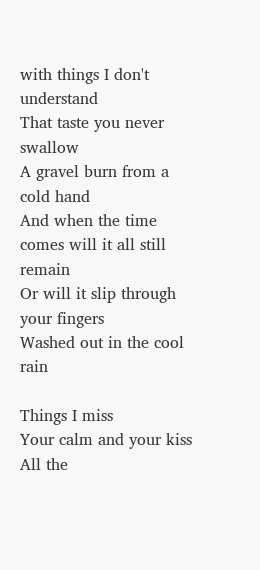with things I don't understand
That taste you never swallow
A gravel burn from a cold hand
And when the time comes will it all still remain
Or will it slip through your fingers
Washed out in the cool rain

Things I miss
Your calm and your kiss
All the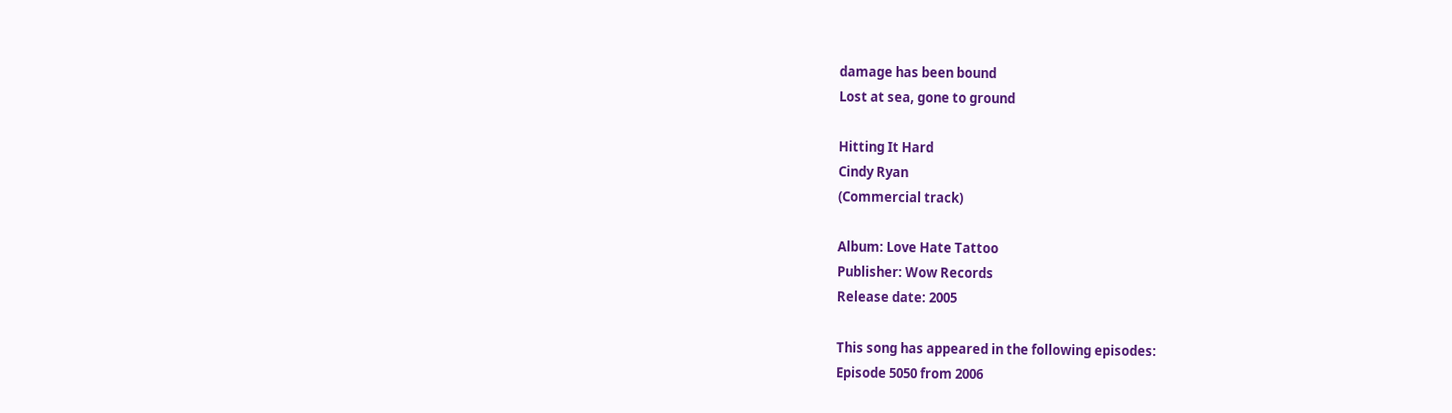damage has been bound
Lost at sea, gone to ground

Hitting It Hard
Cindy Ryan
(Commercial track)

Album: Love Hate Tattoo
Publisher: Wow Records
Release date: 2005

This song has appeared in the following episodes:
Episode 5050 from 2006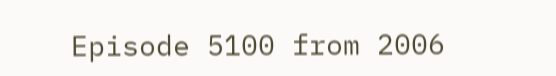Episode 5100 from 2006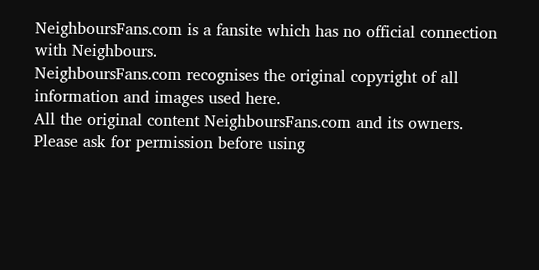NeighboursFans.com is a fansite which has no official connection with Neighbours.
NeighboursFans.com recognises the original copyright of all information and images used here.
All the original content NeighboursFans.com and its owners.
Please ask for permission before using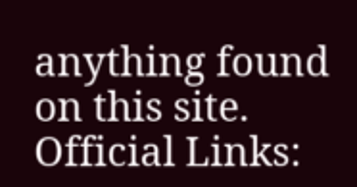anything found on this site.
Official Links: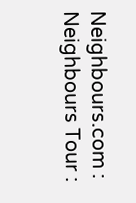Neighbours.com : Neighbours Tour :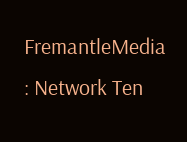FremantleMedia : Network Ten